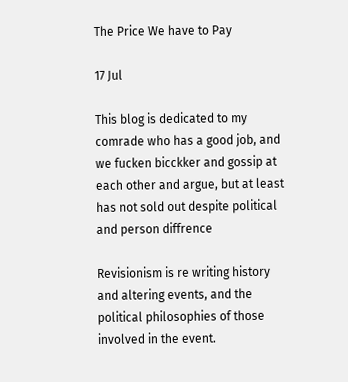The Price We have to Pay

17 Jul

This blog is dedicated to my comrade who has a good job, and we fucken bicckker and gossip at each other and argue, but at least has not sold out despite political and person diffrence

Revisionism is re writing history and altering events, and the political philosophies of those involved in the event.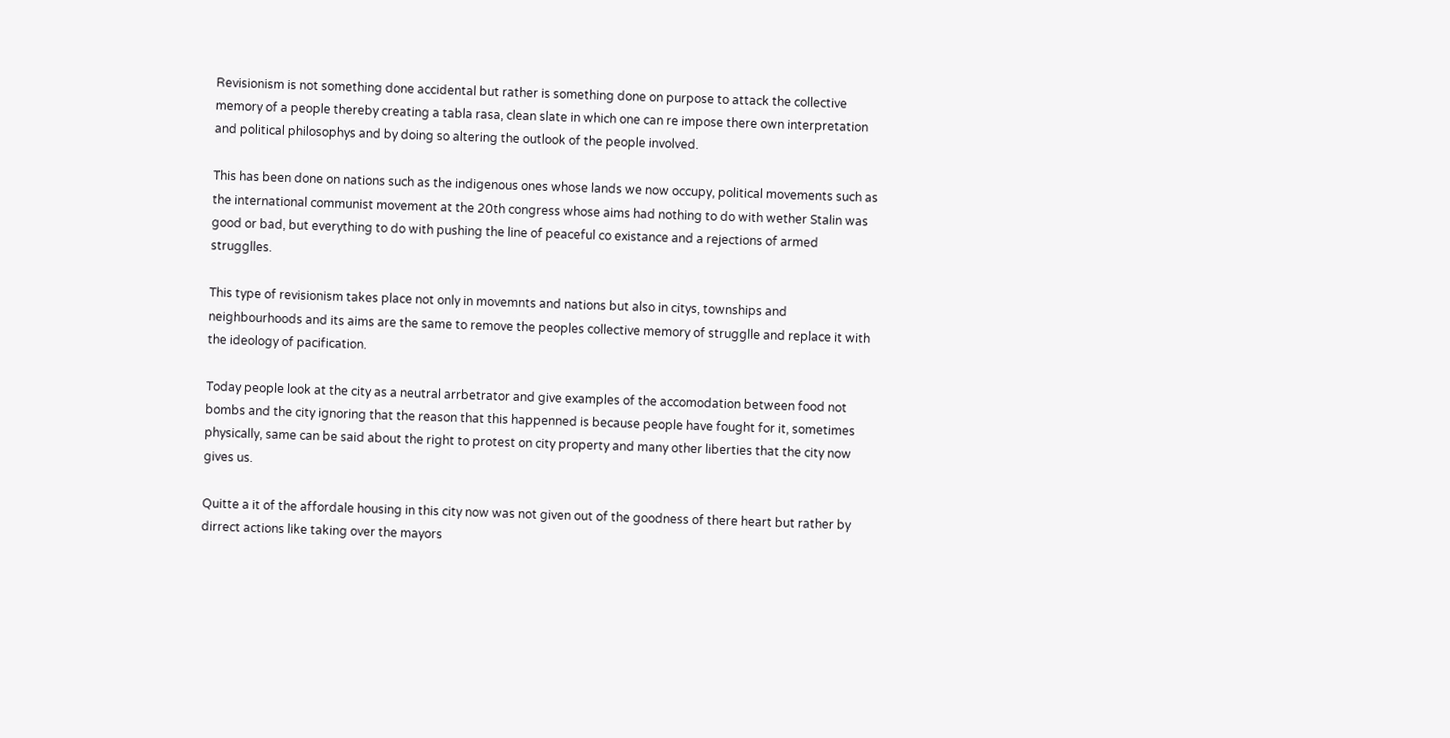Revisionism is not something done accidental but rather is something done on purpose to attack the collective memory of a people thereby creating a tabla rasa, clean slate in which one can re impose there own interpretation and political philosophys and by doing so altering the outlook of the people involved.

This has been done on nations such as the indigenous ones whose lands we now occupy, political movements such as the international communist movement at the 20th congress whose aims had nothing to do with wether Stalin was good or bad, but everything to do with pushing the line of peaceful co existance and a rejections of armed strugglles.

This type of revisionism takes place not only in movemnts and nations but also in citys, townships and neighbourhoods and its aims are the same to remove the peoples collective memory of strugglle and replace it with the ideology of pacification.

Today people look at the city as a neutral arrbetrator and give examples of the accomodation between food not bombs and the city ignoring that the reason that this happenned is because people have fought for it, sometimes physically, same can be said about the right to protest on city property and many other liberties that the city now gives us.

Quitte a it of the affordale housing in this city now was not given out of the goodness of there heart but rather by dirrect actions like taking over the mayors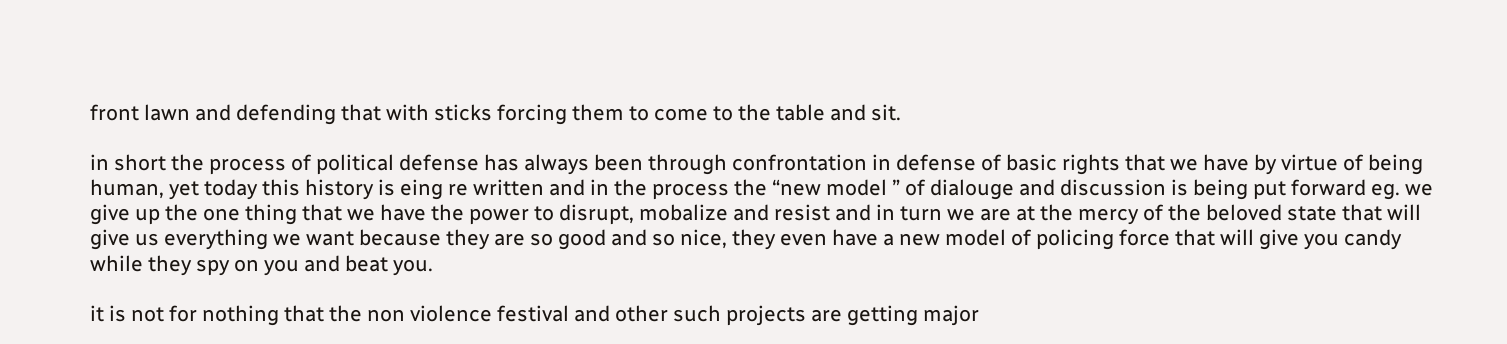front lawn and defending that with sticks forcing them to come to the table and sit.

in short the process of political defense has always been through confrontation in defense of basic rights that we have by virtue of being human, yet today this history is eing re written and in the process the “new model ” of dialouge and discussion is being put forward eg. we give up the one thing that we have the power to disrupt, mobalize and resist and in turn we are at the mercy of the beloved state that will give us everything we want because they are so good and so nice, they even have a new model of policing force that will give you candy while they spy on you and beat you.

it is not for nothing that the non violence festival and other such projects are getting major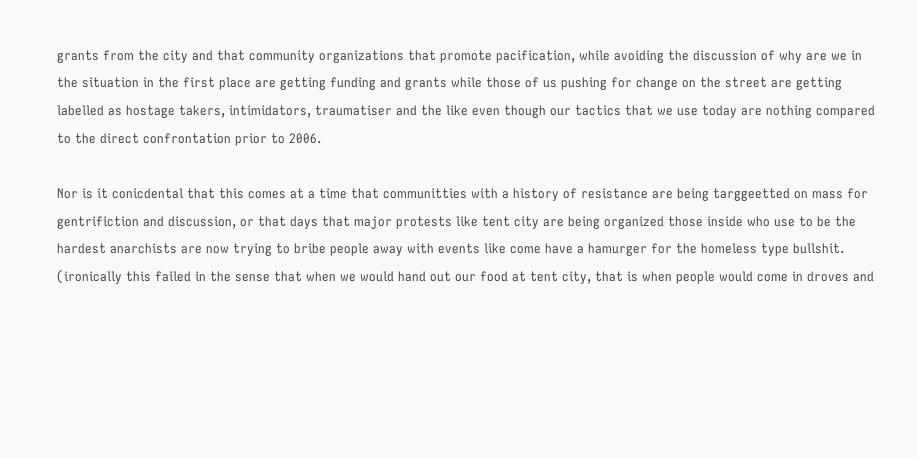grants from the city and that community organizations that promote pacification, while avoiding the discussion of why are we in the situation in the first place are getting funding and grants while those of us pushing for change on the street are getting labelled as hostage takers, intimidators, traumatiser and the like even though our tactics that we use today are nothing compared to the direct confrontation prior to 2006.

Nor is it conicdental that this comes at a time that communitties with a history of resistance are being targgeetted on mass for gentrifiction and discussion, or that days that major protests like tent city are being organized those inside who use to be the hardest anarchists are now trying to bribe people away with events like come have a hamurger for the homeless type bullshit. (ironically this failed in the sense that when we would hand out our food at tent city, that is when people would come in droves and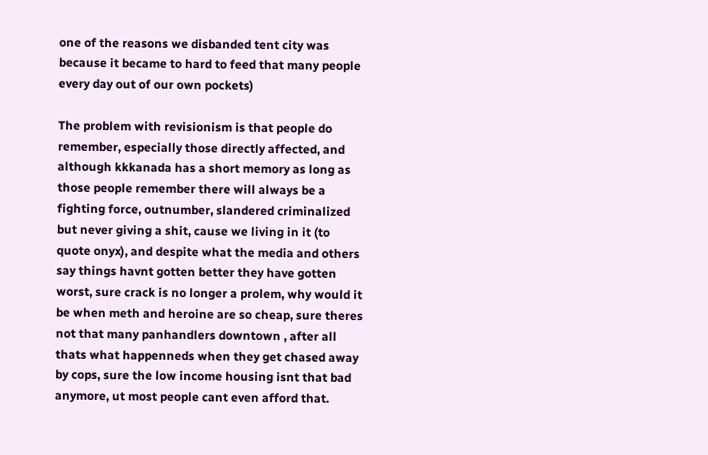one of the reasons we disbanded tent city was because it became to hard to feed that many people every day out of our own pockets)

The problem with revisionism is that people do remember, especially those directly affected, and although kkkanada has a short memory as long as those people remember there will always be a fighting force, outnumber, slandered criminalized but never giving a shit, cause we living in it (to quote onyx), and despite what the media and others say things havnt gotten better they have gotten worst, sure crack is no longer a prolem, why would it be when meth and heroine are so cheap, sure theres not that many panhandlers downtown , after all thats what happenneds when they get chased away by cops, sure the low income housing isnt that bad anymore, ut most people cant even afford that.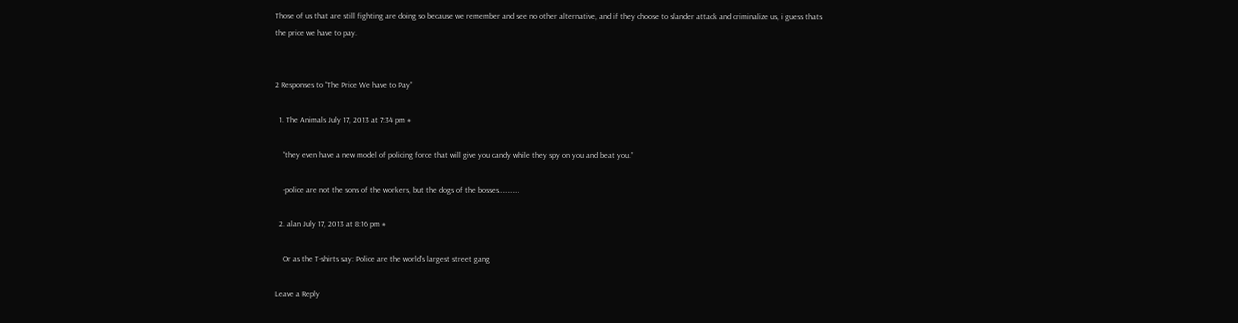Those of us that are still fighting are doing so because we remember and see no other alternative, and if they choose to slander attack and criminalize us, i guess thats the price we have to pay.


2 Responses to “The Price We have to Pay”

  1. The Animals July 17, 2013 at 7:34 pm #

    “they even have a new model of policing force that will give you candy while they spy on you and beat you.”

    -police are not the sons of the workers, but the dogs of the bosses…………

  2. alan July 17, 2013 at 8:16 pm #

    Or as the T-shirts say: Police are the world’s largest street gang

Leave a Reply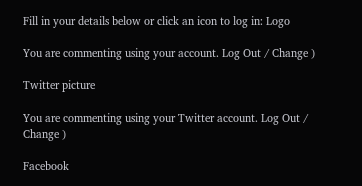Fill in your details below or click an icon to log in: Logo

You are commenting using your account. Log Out / Change )

Twitter picture

You are commenting using your Twitter account. Log Out / Change )

Facebook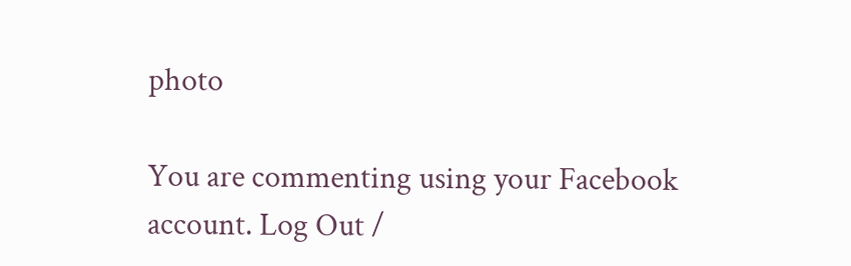photo

You are commenting using your Facebook account. Log Out /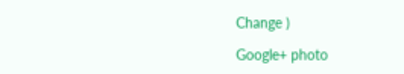Change )

Google+ photo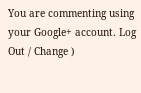You are commenting using your Google+ account. Log Out / Change )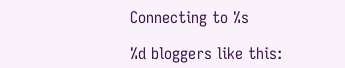Connecting to %s

%d bloggers like this: